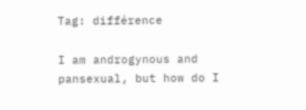Tag: différence

I am androgynous and pansexual, but how do I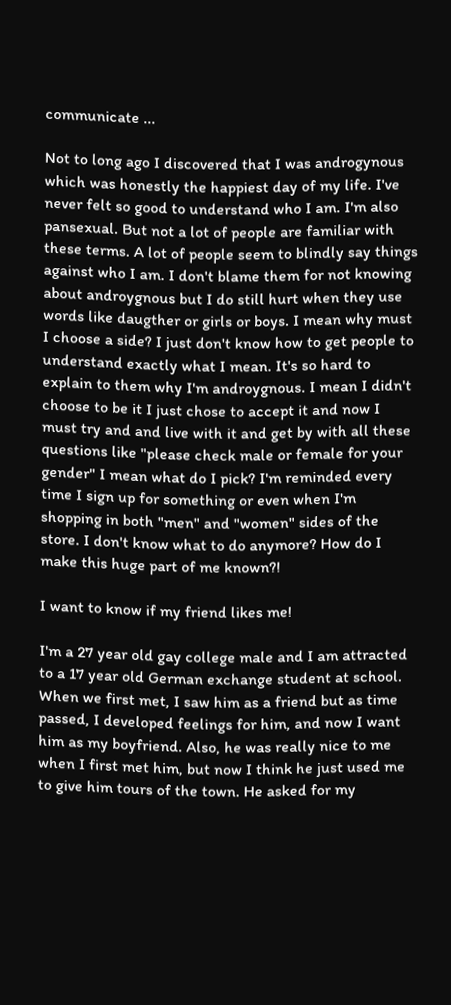communicate ...

Not to long ago I discovered that I was androgynous which was honestly the happiest day of my life. I've never felt so good to understand who I am. I'm also pansexual. But not a lot of people are familiar with these terms. A lot of people seem to blindly say things against who I am. I don't blame them for not knowing about androygnous but I do still hurt when they use words like daugther or girls or boys. I mean why must I choose a side? I just don't know how to get people to understand exactly what I mean. It's so hard to explain to them why I'm androygnous. I mean I didn't choose to be it I just chose to accept it and now I must try and and live with it and get by with all these questions like "please check male or female for your gender" I mean what do I pick? I'm reminded every time I sign up for something or even when I'm shopping in both "men" and "women" sides of the store. I don't know what to do anymore? How do I make this huge part of me known?!

I want to know if my friend likes me!

I'm a 27 year old gay college male and I am attracted to a 17 year old German exchange student at school. When we first met, I saw him as a friend but as time passed, I developed feelings for him, and now I want him as my boyfriend. Also, he was really nice to me when I first met him, but now I think he just used me to give him tours of the town. He asked for my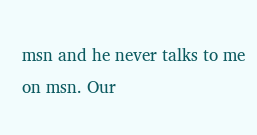msn and he never talks to me on msn. Our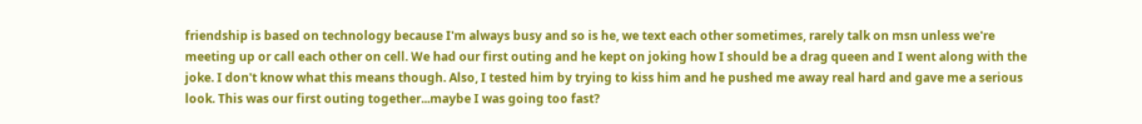friendship is based on technology because I'm always busy and so is he, we text each other sometimes, rarely talk on msn unless we're meeting up or call each other on cell. We had our first outing and he kept on joking how I should be a drag queen and I went along with the joke. I don't know what this means though. Also, I tested him by trying to kiss him and he pushed me away real hard and gave me a serious look. This was our first outing together...maybe I was going too fast?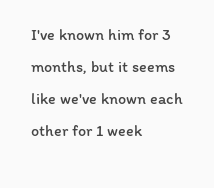I've known him for 3 months, but it seems like we've known each other for 1 week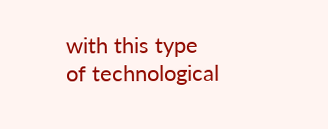with this type of technological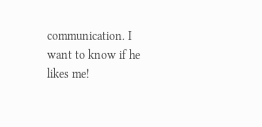communication. I want to know if he likes me!